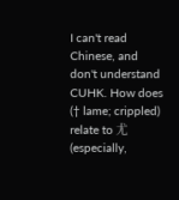I can't read Chinese, and don't understand CUHK. How does († lame; crippled) relate to 尤 (especially,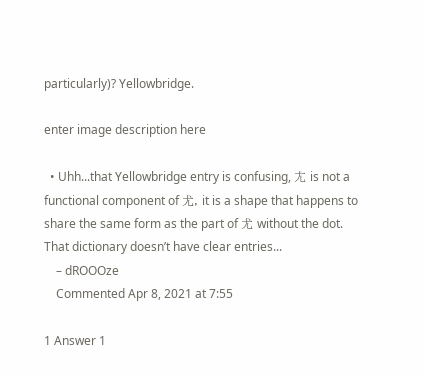particularly)? Yellowbridge.

enter image description here

  • Uhh...that Yellowbridge entry is confusing, 尢 is not a functional component of 尤, it is a shape that happens to share the same form as the part of 尤 without the dot. That dictionary doesn’t have clear entries...
    – dROOOze
    Commented Apr 8, 2021 at 7:55

1 Answer 1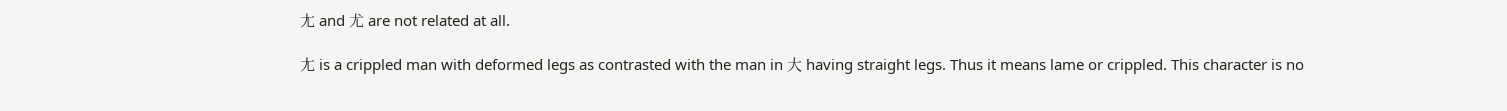尢 and 尤 are not related at all.

尢 is a crippled man with deformed legs as contrasted with the man in 大 having straight legs. Thus it means lame or crippled. This character is no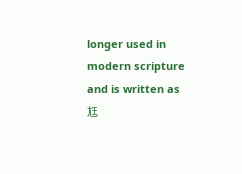longer used in modern scripture and is written as 尪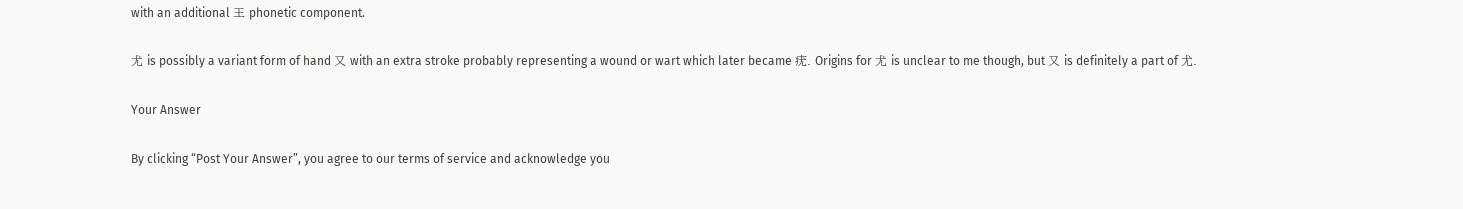with an additional 王 phonetic component.

尤 is possibly a variant form of hand 又 with an extra stroke probably representing a wound or wart which later became 疣. Origins for 尤 is unclear to me though, but 又 is definitely a part of 尤.

Your Answer

By clicking “Post Your Answer”, you agree to our terms of service and acknowledge you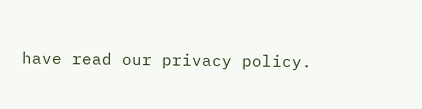have read our privacy policy.